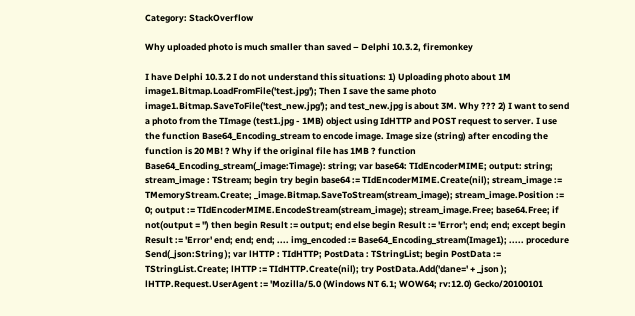Category: StackOverflow

Why uploaded photo is much smaller than saved – Delphi 10.3.2, firemonkey

I have Delphi 10.3.2 I do not understand this situations: 1) Uploading photo about 1M image1.Bitmap.LoadFromFile('test.jpg'); Then I save the same photo image1.Bitmap.SaveToFile('test_new.jpg'); and test_new.jpg is about 3M. Why ??? 2) I want to send a photo from the TImage (test1.jpg - 1MB) object using IdHTTP and POST request to server. I use the function Base64_Encoding_stream to encode image. Image size (string) after encoding the function is 20 MB! ? Why if the original file has 1MB ? function Base64_Encoding_stream(_image:Timage): string; var base64: TIdEncoderMIME; output: string; stream_image : TStream; begin try begin base64 := TIdEncoderMIME.Create(nil); stream_image := TMemoryStream.Create; _image.Bitmap.SaveToStream(stream_image); stream_image.Position := 0; output := TIdEncoderMIME.EncodeStream(stream_image); stream_image.Free; base64.Free; if not(output = '') then begin Result := output; end else begin Result := 'Error'; end; end; except begin Result := 'Error' end; end; end; .... img_encoded := Base64_Encoding_stream(Image1); ..... procedure Send(_json:String ); var lHTTP : TIdHTTP; PostData : TStringList; begin PostData := TStringList.Create; lHTTP := TIdHTTP.Create(nil); try PostData.Add('dane=' + _json ); lHTTP.Request.UserAgent := 'Mozilla/5.0 (Windows NT 6.1; WOW64; rv:12.0) Gecko/20100101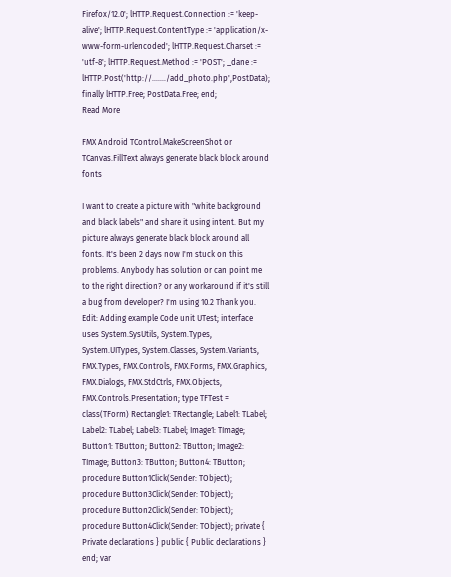Firefox/12.0'; lHTTP.Request.Connection := 'keep-alive'; lHTTP.Request.ContentType := 'application/x-www-form-urlencoded'; lHTTP.Request.Charset := 'utf-8'; lHTTP.Request.Method := 'POST'; _dane := lHTTP.Post('http://......./add_photo.php',PostData); finally lHTTP.Free; PostData.Free; end;
Read More

FMX Android TControl.MakeScreenShot or TCanvas.FillText always generate black block around fonts

I want to create a picture with "white background and black labels" and share it using intent. But my picture always generate black block around all fonts. It's been 2 days now I'm stuck on this problems. Anybody has solution or can point me to the right direction? or any workaround if it's still a bug from developer? I'm using 10.2 Thank you. Edit: Adding example Code unit UTest; interface uses System.SysUtils, System.Types, System.UITypes, System.Classes, System.Variants, FMX.Types, FMX.Controls, FMX.Forms, FMX.Graphics, FMX.Dialogs, FMX.StdCtrls, FMX.Objects, FMX.Controls.Presentation; type TFTest = class(TForm) Rectangle1: TRectangle; Label1: TLabel; Label2: TLabel; Label3: TLabel; Image1: TImage; Button1: TButton; Button2: TButton; Image2: TImage; Button3: TButton; Button4: TButton; procedure Button1Click(Sender: TObject); procedure Button3Click(Sender: TObject); procedure Button2Click(Sender: TObject); procedure Button4Click(Sender: TObject); private { Private declarations } public { Public declarations } end; var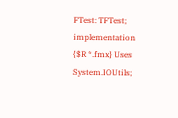FTest: TFTest; implementation {$R *.fmx} Uses System.IOUtils;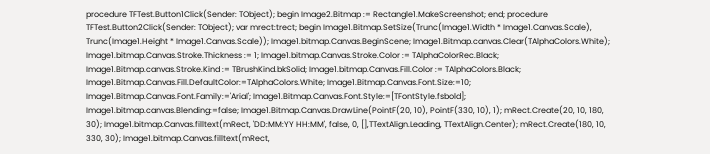procedure TFTest.Button1Click(Sender: TObject); begin Image2.Bitmap := Rectangle1.MakeScreenshot; end; procedure TFTest.Button2Click(Sender: TObject); var mrect:trect; begin Image1.Bitmap.SetSize(Trunc(Image1.Width * Image1.Canvas.Scale), Trunc(Image1.Height * Image1.Canvas.Scale)); Image1.bitmap.Canvas.BeginScene; Image1.Bitmap.canvas.Clear(TAlphaColors.White); Image1.bitmap.Canvas.Stroke.Thickness := 1; Image1.bitmap.Canvas.Stroke.Color := TAlphaColorRec.Black; Image1.Bitmap.canvas.Stroke.Kind := TBrushKind.bkSolid; Image1.bitmap.Canvas.Fill.Color := TAlphaColors.Black; Image1.Bitmap.Canvas.Fill.DefaultColor:=TAlphaColors.White; Image1.Bitmap.Canvas.Font.Size:=10; Image1.Bitmap.Canvas.Font.Family:='Arial'; Image1.Bitmap.Canvas.Font.Style:=[TFontStyle.fsbold]; Image1.bitmap.canvas.Blending:=false; Image1.Bitmap.Canvas.DrawLine(PointF(20, 10), PointF(330, 10), 1); mRect.Create(20, 10, 180, 30); Image1.bitmap.Canvas.filltext(mRect, 'DD:MM:YY HH:MM', false, 0, [],TTextAlign.Leading, TTextAlign.Center); mRect.Create(180, 10, 330, 30); Image1.bitmap.Canvas.filltext(mRect,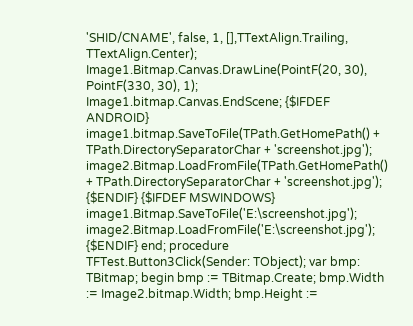'SHID/CNAME', false, 1, [],TTextAlign.Trailing, TTextAlign.Center); Image1.Bitmap.Canvas.DrawLine(PointF(20, 30), PointF(330, 30), 1); Image1.bitmap.Canvas.EndScene; {$IFDEF ANDROID} image1.bitmap.SaveToFile(TPath.GetHomePath() + TPath.DirectorySeparatorChar + 'screenshot.jpg'); image2.Bitmap.LoadFromFile(TPath.GetHomePath() + TPath.DirectorySeparatorChar + 'screenshot.jpg'); {$ENDIF} {$IFDEF MSWINDOWS} image1.Bitmap.SaveToFile('E:\screenshot.jpg'); image2.Bitmap.LoadFromFile('E:\screenshot.jpg'); {$ENDIF} end; procedure TFTest.Button3Click(Sender: TObject); var bmp: TBitmap; begin bmp := TBitmap.Create; bmp.Width := Image2.bitmap.Width; bmp.Height :=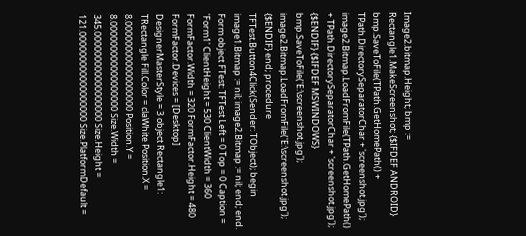Image2.bitmap.Height; bmp := Rectangle1.MakeScreenshot; {$IFDEF ANDROID} bmp.SaveToFile(TPath.GetHomePath() + TPath.DirectorySeparatorChar + 'screenshot.jpg'); image2.Bitmap.LoadFromFile(TPath.GetHomePath() + TPath.DirectorySeparatorChar + 'screenshot.jpg'); {$ENDIF} {$IFDEF MSWINDOWS} bmp.SaveToFile('E:\screenshot.jpg'); image2.Bitmap.LoadFromFile('E:\screenshot.jpg'); {$ENDIF} end; procedure TFTest.Button4Click(Sender: TObject); begin image1.Bitmap := nil; image2.Bitmap := nil; end; end. Form object FTest: TFTest Left = 0 Top = 0 Caption = 'Form1' ClientHeight = 530 ClientWidth = 360 FormFactor.Width = 320 FormFactor.Height = 480 FormFactor.Devices = [Desktop] DesignerMasterStyle = 3 object Rectangle1: TRectangle Fill.Color = claWhite Position.X = 8.000000000000000000 Position.Y = 8.000000000000000000 Size.Width = 345.000000000000000000 Size.Height = 121.000000000000000000 Size.PlatformDefault =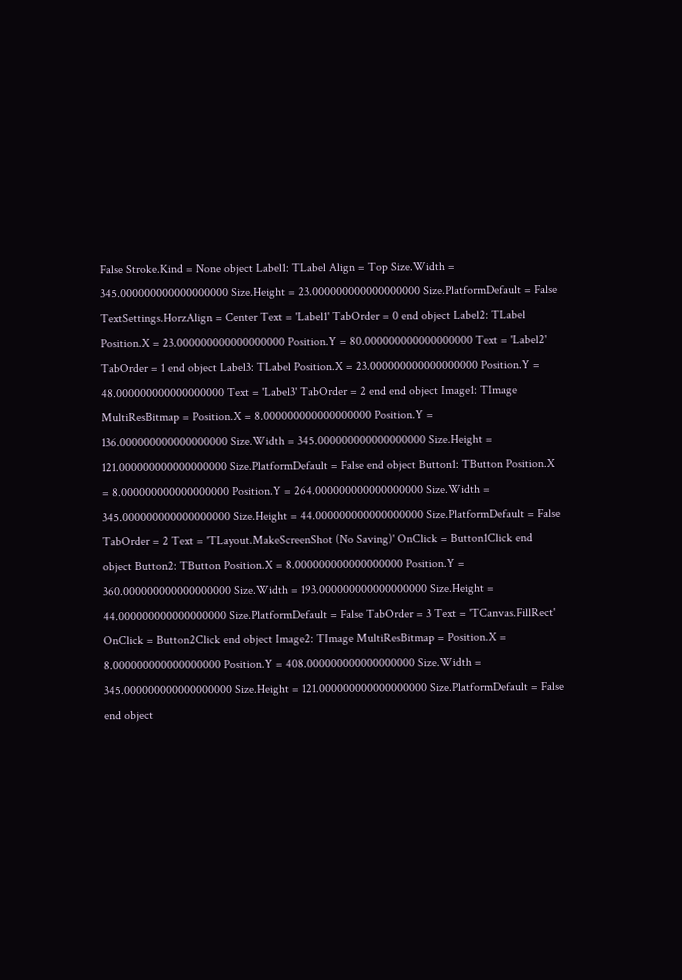False Stroke.Kind = None object Label1: TLabel Align = Top Size.Width = 345.000000000000000000 Size.Height = 23.000000000000000000 Size.PlatformDefault = False TextSettings.HorzAlign = Center Text = 'Label1' TabOrder = 0 end object Label2: TLabel Position.X = 23.000000000000000000 Position.Y = 80.000000000000000000 Text = 'Label2' TabOrder = 1 end object Label3: TLabel Position.X = 23.000000000000000000 Position.Y = 48.000000000000000000 Text = 'Label3' TabOrder = 2 end end object Image1: TImage MultiResBitmap = Position.X = 8.000000000000000000 Position.Y = 136.000000000000000000 Size.Width = 345.000000000000000000 Size.Height = 121.000000000000000000 Size.PlatformDefault = False end object Button1: TButton Position.X = 8.000000000000000000 Position.Y = 264.000000000000000000 Size.Width = 345.000000000000000000 Size.Height = 44.000000000000000000 Size.PlatformDefault = False TabOrder = 2 Text = 'TLayout.MakeScreenShot (No Saving)' OnClick = Button1Click end object Button2: TButton Position.X = 8.000000000000000000 Position.Y = 360.000000000000000000 Size.Width = 193.000000000000000000 Size.Height = 44.000000000000000000 Size.PlatformDefault = False TabOrder = 3 Text = 'TCanvas.FillRect' OnClick = Button2Click end object Image2: TImage MultiResBitmap = Position.X = 8.000000000000000000 Position.Y = 408.000000000000000000 Size.Width = 345.000000000000000000 Size.Height = 121.000000000000000000 Size.PlatformDefault = False end object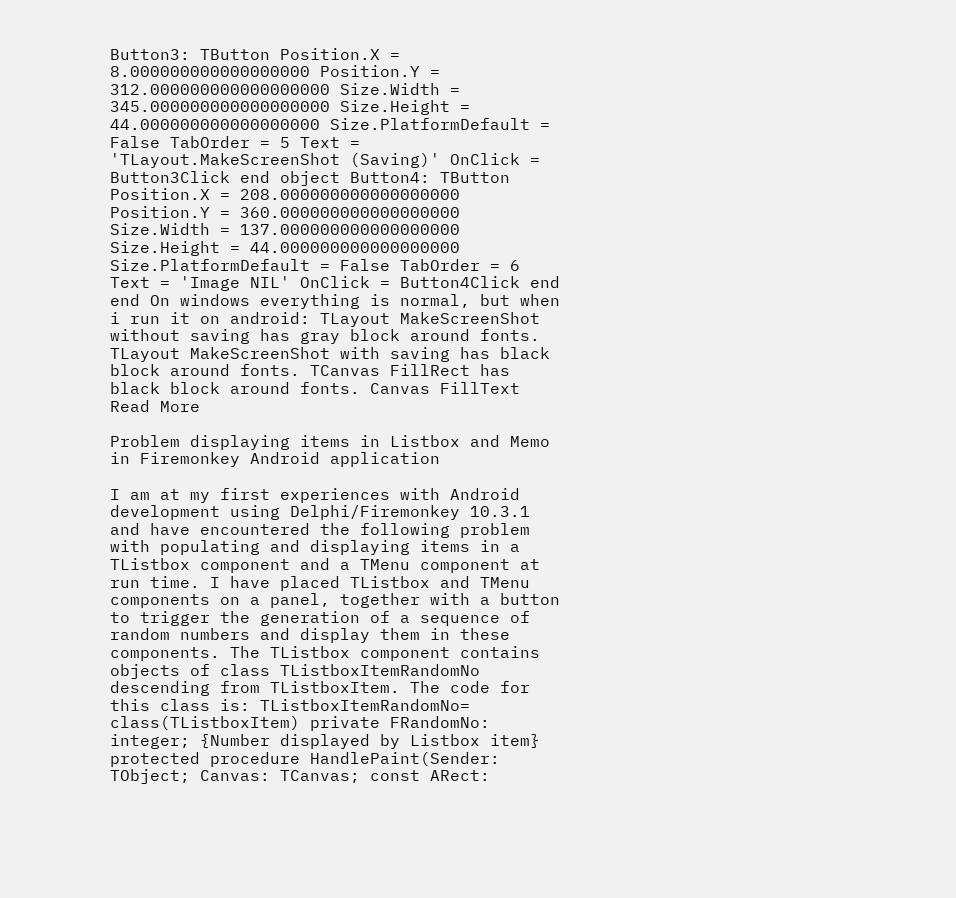Button3: TButton Position.X = 8.000000000000000000 Position.Y = 312.000000000000000000 Size.Width = 345.000000000000000000 Size.Height = 44.000000000000000000 Size.PlatformDefault = False TabOrder = 5 Text = 'TLayout.MakeScreenShot (Saving)' OnClick = Button3Click end object Button4: TButton Position.X = 208.000000000000000000 Position.Y = 360.000000000000000000 Size.Width = 137.000000000000000000 Size.Height = 44.000000000000000000 Size.PlatformDefault = False TabOrder = 6 Text = 'Image NIL' OnClick = Button4Click end end On windows everything is normal, but when i run it on android: TLayout MakeScreenShot without saving has gray block around fonts. TLayout MakeScreenShot with saving has black block around fonts. TCanvas FillRect has black block around fonts. Canvas FillText
Read More

Problem displaying items in Listbox and Memo in Firemonkey Android application

I am at my first experiences with Android development using Delphi/Firemonkey 10.3.1 and have encountered the following problem with populating and displaying items in a TListbox component and a TMenu component at run time. I have placed TListbox and TMenu components on a panel, together with a button to trigger the generation of a sequence of random numbers and display them in these components. The TListbox component contains objects of class TListboxItemRandomNo descending from TListboxItem. The code for this class is: TListboxItemRandomNo= class(TListboxItem) private FRandomNo: integer; {Number displayed by Listbox item} protected procedure HandlePaint(Sender: TObject; Canvas: TCanvas; const ARect: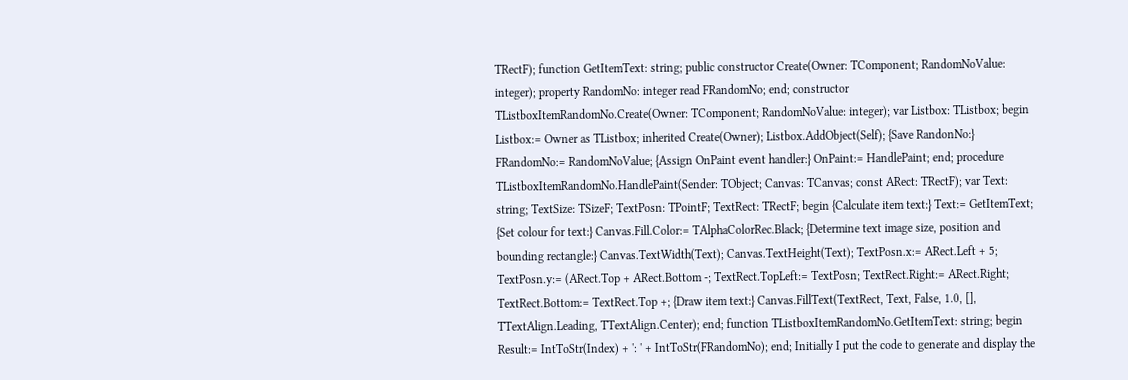TRectF); function GetItemText: string; public constructor Create(Owner: TComponent; RandomNoValue: integer); property RandomNo: integer read FRandomNo; end; constructor TListboxItemRandomNo.Create(Owner: TComponent; RandomNoValue: integer); var Listbox: TListbox; begin Listbox:= Owner as TListbox; inherited Create(Owner); Listbox.AddObject(Self); {Save RandonNo:} FRandomNo:= RandomNoValue; {Assign OnPaint event handler:} OnPaint:= HandlePaint; end; procedure TListboxItemRandomNo.HandlePaint(Sender: TObject; Canvas: TCanvas; const ARect: TRectF); var Text: string; TextSize: TSizeF; TextPosn: TPointF; TextRect: TRectF; begin {Calculate item text:} Text:= GetItemText; {Set colour for text:} Canvas.Fill.Color:= TAlphaColorRec.Black; {Determine text image size, position and bounding rectangle:} Canvas.TextWidth(Text); Canvas.TextHeight(Text); TextPosn.x:= ARect.Left + 5; TextPosn.y:= (ARect.Top + ARect.Bottom -; TextRect.TopLeft:= TextPosn; TextRect.Right:= ARect.Right; TextRect.Bottom:= TextRect.Top +; {Draw item text:} Canvas.FillText(TextRect, Text, False, 1.0, [], TTextAlign.Leading, TTextAlign.Center); end; function TListboxItemRandomNo.GetItemText: string; begin Result:= IntToStr(Index) + ': ' + IntToStr(FRandomNo); end; Initially I put the code to generate and display the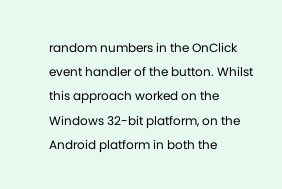random numbers in the OnClick event handler of the button. Whilst this approach worked on the Windows 32-bit platform, on the Android platform in both the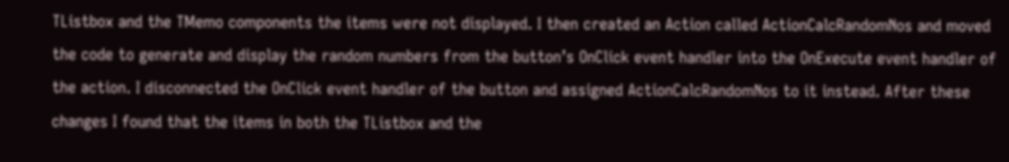TListbox and the TMemo components the items were not displayed. I then created an Action called ActionCalcRandomNos and moved the code to generate and display the random numbers from the button’s OnClick event handler into the OnExecute event handler of the action. I disconnected the OnClick event handler of the button and assigned ActionCalcRandomNos to it instead. After these changes I found that the items in both the TListbox and the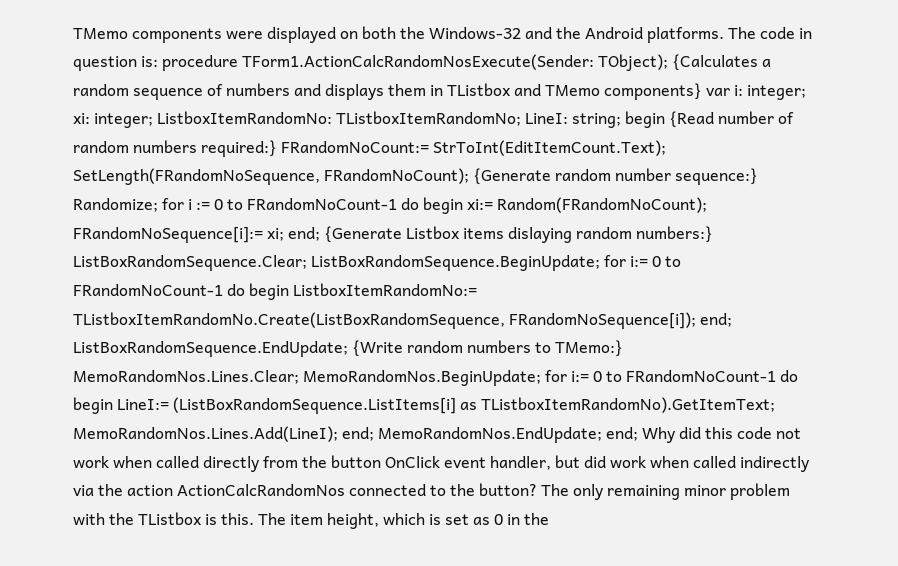TMemo components were displayed on both the Windows-32 and the Android platforms. The code in question is: procedure TForm1.ActionCalcRandomNosExecute(Sender: TObject); {Calculates a random sequence of numbers and displays them in TListbox and TMemo components} var i: integer; xi: integer; ListboxItemRandomNo: TListboxItemRandomNo; LineI: string; begin {Read number of random numbers required:} FRandomNoCount:= StrToInt(EditItemCount.Text); SetLength(FRandomNoSequence, FRandomNoCount); {Generate random number sequence:} Randomize; for i := 0 to FRandomNoCount-1 do begin xi:= Random(FRandomNoCount); FRandomNoSequence[i]:= xi; end; {Generate Listbox items dislaying random numbers:} ListBoxRandomSequence.Clear; ListBoxRandomSequence.BeginUpdate; for i:= 0 to FRandomNoCount-1 do begin ListboxItemRandomNo:= TListboxItemRandomNo.Create(ListBoxRandomSequence, FRandomNoSequence[i]); end; ListBoxRandomSequence.EndUpdate; {Write random numbers to TMemo:} MemoRandomNos.Lines.Clear; MemoRandomNos.BeginUpdate; for i:= 0 to FRandomNoCount-1 do begin LineI:= (ListBoxRandomSequence.ListItems[i] as TListboxItemRandomNo).GetItemText; MemoRandomNos.Lines.Add(LineI); end; MemoRandomNos.EndUpdate; end; Why did this code not work when called directly from the button OnClick event handler, but did work when called indirectly via the action ActionCalcRandomNos connected to the button? The only remaining minor problem with the TListbox is this. The item height, which is set as 0 in the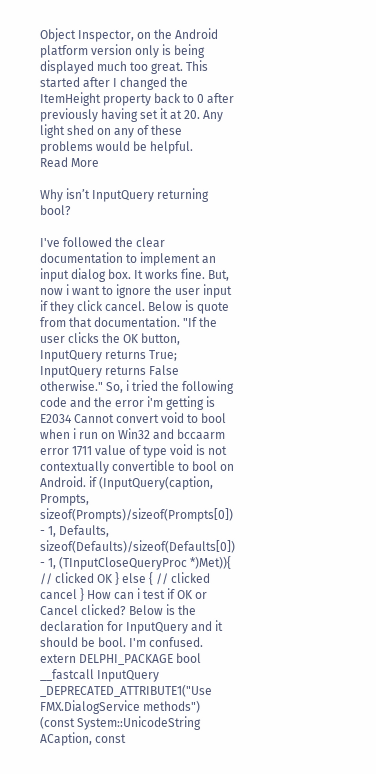Object Inspector, on the Android platform version only is being displayed much too great. This started after I changed the ItemHeight property back to 0 after previously having set it at 20. Any light shed on any of these problems would be helpful.
Read More

Why isn’t InputQuery returning bool?

I've followed the clear documentation to implement an input dialog box. It works fine. But, now i want to ignore the user input if they click cancel. Below is quote from that documentation. "If the user clicks the OK button, InputQuery returns True; InputQuery returns False otherwise." So, i tried the following code and the error i'm getting is E2034 Cannot convert void to bool when i run on Win32 and bccaarm error 1711 value of type void is not contextually convertible to bool on Android. if (InputQuery(caption, Prompts, sizeof(Prompts)/sizeof(Prompts[0]) - 1, Defaults, sizeof(Defaults)/sizeof(Defaults[0]) - 1, (TInputCloseQueryProc *)Met)){ // clicked OK } else { // clicked cancel } How can i test if OK or Cancel clicked? Below is the declaration for InputQuery and it should be bool. I'm confused. extern DELPHI_PACKAGE bool __fastcall InputQuery _DEPRECATED_ATTRIBUTE1("Use FMX.DialogService methods") (const System::UnicodeString ACaption, const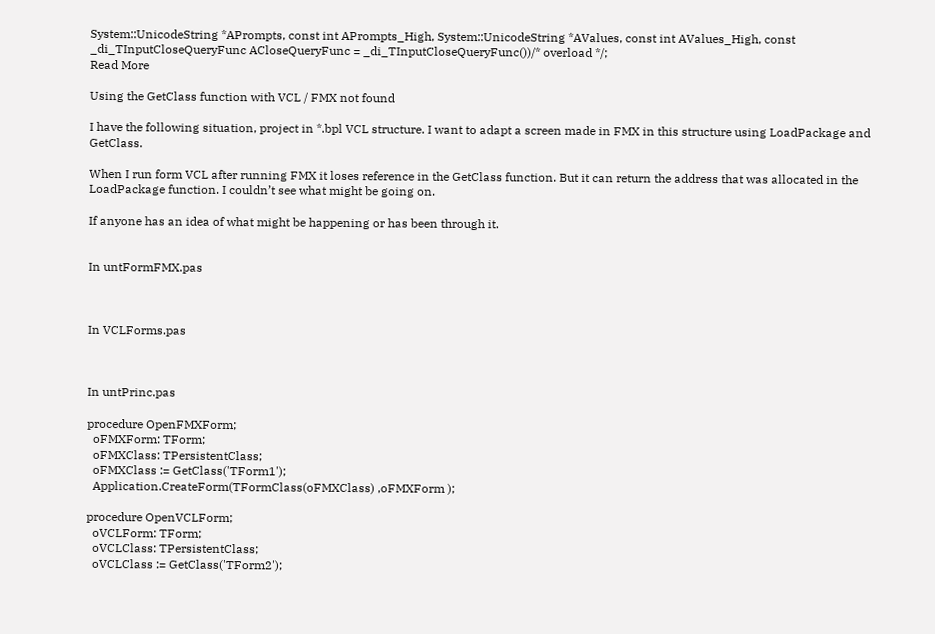System::UnicodeString *APrompts, const int APrompts_High, System::UnicodeString *AValues, const int AValues_High, const _di_TInputCloseQueryFunc ACloseQueryFunc = _di_TInputCloseQueryFunc())/* overload */;
Read More

Using the GetClass function with VCL / FMX not found

I have the following situation, project in *.bpl VCL structure. I want to adapt a screen made in FMX in this structure using LoadPackage and GetClass.

When I run form VCL after running FMX it loses reference in the GetClass function. But it can return the address that was allocated in the LoadPackage function. I couldn’t see what might be going on.

If anyone has an idea of what might be happening or has been through it.


In untFormFMX.pas



In VCLForms.pas



In untPrinc.pas

procedure OpenFMXForm;
  oFMXForm: TForm;
  oFMXClass: TPersistentClass;
  oFMXClass := GetClass('TForm1');
  Application.CreateForm(TFormClass(oFMXClass) ,oFMXForm );

procedure OpenVCLForm;
  oVCLForm: TForm;
  oVCLClass: TPersistentClass;
  oVCLClass := GetClass('TForm2');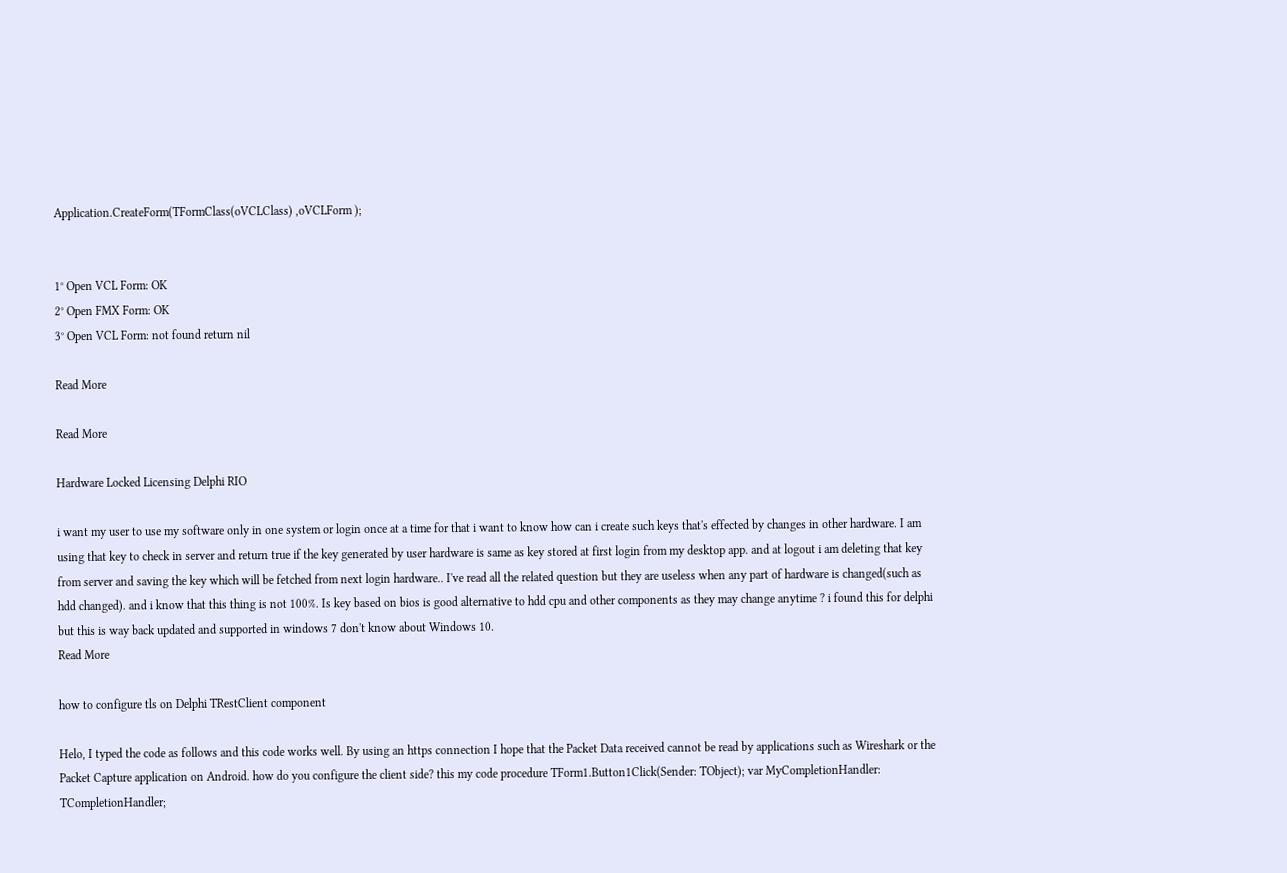Application.CreateForm(TFormClass(oVCLClass) ,oVCLForm );


1° Open VCL Form: OK
2° Open FMX Form: OK
3° Open VCL Form: not found return nil

Read More

Read More

Hardware Locked Licensing Delphi RIO

i want my user to use my software only in one system or login once at a time for that i want to know how can i create such keys that's effected by changes in other hardware. I am using that key to check in server and return true if the key generated by user hardware is same as key stored at first login from my desktop app. and at logout i am deleting that key from server and saving the key which will be fetched from next login hardware.. I've read all the related question but they are useless when any part of hardware is changed(such as hdd changed). and i know that this thing is not 100%. Is key based on bios is good alternative to hdd cpu and other components as they may change anytime ? i found this for delphi but this is way back updated and supported in windows 7 don't know about Windows 10.
Read More

how to configure tls on Delphi TRestClient component

Helo, I typed the code as follows and this code works well. By using an https connection I hope that the Packet Data received cannot be read by applications such as Wireshark or the Packet Capture application on Android. how do you configure the client side? this my code procedure TForm1.Button1Click(Sender: TObject); var MyCompletionHandler: TCompletionHandler;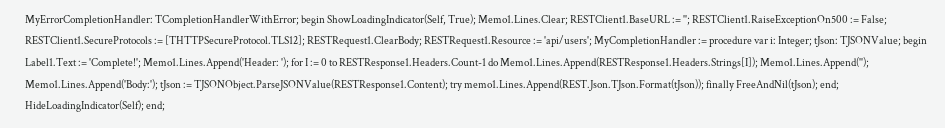MyErrorCompletionHandler: TCompletionHandlerWithError; begin ShowLoadingIndicator(Self, True); Memo1.Lines.Clear; RESTClient1.BaseURL := ''; RESTClient1.RaiseExceptionOn500 := False; RESTClient1.SecureProtocols := [THTTPSecureProtocol.TLS12]; RESTRequest1.ClearBody; RESTRequest1.Resource := 'api/users'; MyCompletionHandler := procedure var i: Integer; tJson: TJSONValue; begin Label1.Text := 'Complete!'; Memo1.Lines.Append('Header: '); for I := 0 to RESTResponse1.Headers.Count-1 do Memo1.Lines.Append(RESTResponse1.Headers.Strings[I]); Memo1.Lines.Append(''); Memo1.Lines.Append('Body:'); tJson := TJSONObject.ParseJSONValue(RESTResponse1.Content); try memo1.Lines.Append(REST.Json.TJson.Format(tJson)); finally FreeAndNil(tJson); end; HideLoadingIndicator(Self); end;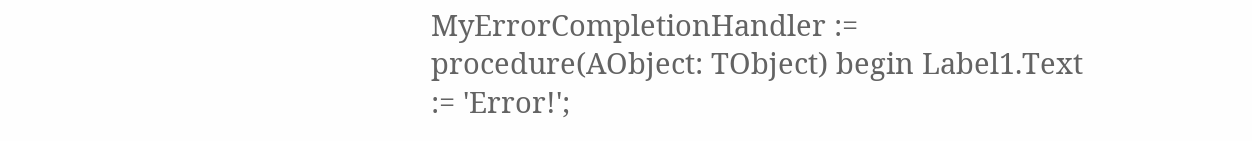MyErrorCompletionHandler := procedure(AObject: TObject) begin Label1.Text := 'Error!';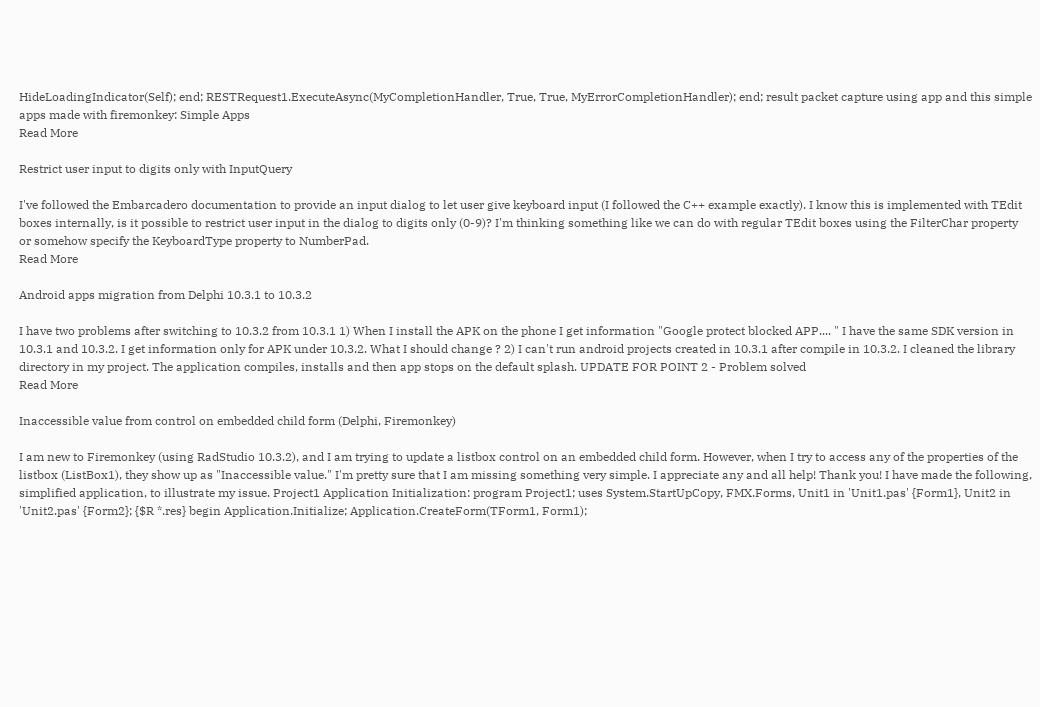HideLoadingIndicator(Self); end; RESTRequest1.ExecuteAsync(MyCompletionHandler, True, True, MyErrorCompletionHandler); end; result packet capture using app and this simple apps made with firemonkey: Simple Apps
Read More

Restrict user input to digits only with InputQuery

I've followed the Embarcadero documentation to provide an input dialog to let user give keyboard input (I followed the C++ example exactly). I know this is implemented with TEdit boxes internally, is it possible to restrict user input in the dialog to digits only (0-9)? I'm thinking something like we can do with regular TEdit boxes using the FilterChar property or somehow specify the KeyboardType property to NumberPad.
Read More

Android apps migration from Delphi 10.3.1 to 10.3.2

I have two problems after switching to 10.3.2 from 10.3.1 1) When I install the APK on the phone I get information "Google protect blocked APP.... " I have the same SDK version in 10.3.1 and 10.3.2. I get information only for APK under 10.3.2. What I should change ? 2) I can't run android projects created in 10.3.1 after compile in 10.3.2. I cleaned the library directory in my project. The application compiles, installs and then app stops on the default splash. UPDATE FOR POINT 2 - Problem solved
Read More

Inaccessible value from control on embedded child form (Delphi, Firemonkey)

I am new to Firemonkey (using RadStudio 10.3.2), and I am trying to update a listbox control on an embedded child form. However, when I try to access any of the properties of the listbox (ListBox1), they show up as "Inaccessible value." I'm pretty sure that I am missing something very simple. I appreciate any and all help! Thank you! I have made the following, simplified application, to illustrate my issue. Project1 Application Initialization: program Project1; uses System.StartUpCopy, FMX.Forms, Unit1 in 'Unit1.pas' {Form1}, Unit2 in 'Unit2.pas' {Form2}; {$R *.res} begin Application.Initialize; Application.CreateForm(TForm1, Form1);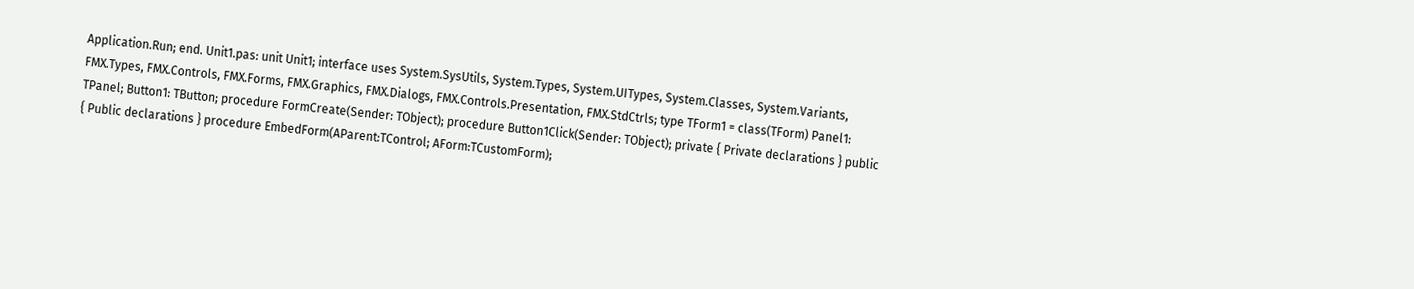Application.Run; end. Unit1.pas: unit Unit1; interface uses System.SysUtils, System.Types, System.UITypes, System.Classes, System.Variants, FMX.Types, FMX.Controls, FMX.Forms, FMX.Graphics, FMX.Dialogs, FMX.Controls.Presentation, FMX.StdCtrls; type TForm1 = class(TForm) Panel1: TPanel; Button1: TButton; procedure FormCreate(Sender: TObject); procedure Button1Click(Sender: TObject); private { Private declarations } public { Public declarations } procedure EmbedForm(AParent:TControl; AForm:TCustomForm);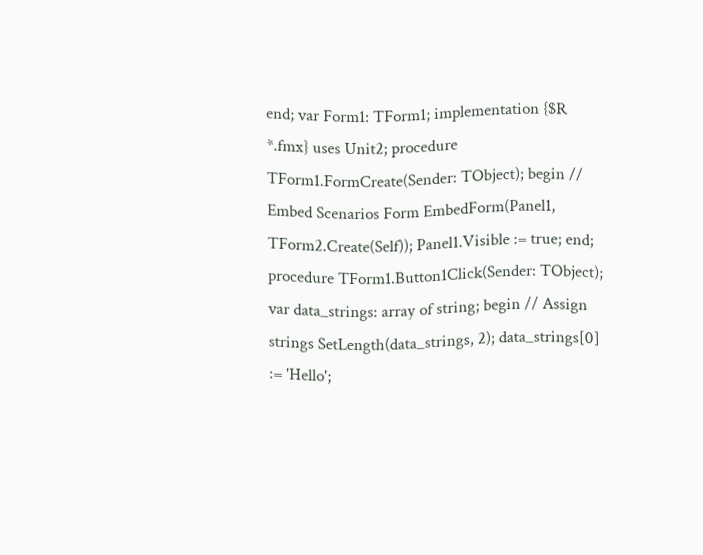end; var Form1: TForm1; implementation {$R *.fmx} uses Unit2; procedure TForm1.FormCreate(Sender: TObject); begin // Embed Scenarios Form EmbedForm(Panel1, TForm2.Create(Self)); Panel1.Visible := true; end; procedure TForm1.Button1Click(Sender: TObject); var data_strings: array of string; begin // Assign strings SetLength(data_strings, 2); data_strings[0] := 'Hello';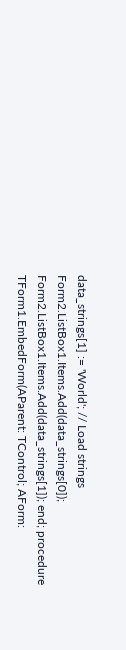data_strings[1] := 'World'; // Load strings Form2.ListBox1.Items.Add(data_strings[0]); Form2.ListBox1.Items.Add(data_strings[1]); end; procedure TForm1.EmbedForm(AParent: TControl; AForm: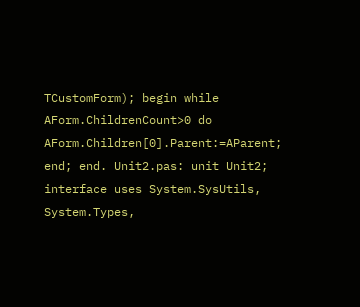TCustomForm); begin while AForm.ChildrenCount>0 do AForm.Children[0].Parent:=AParent; end; end. Unit2.pas: unit Unit2; interface uses System.SysUtils, System.Types,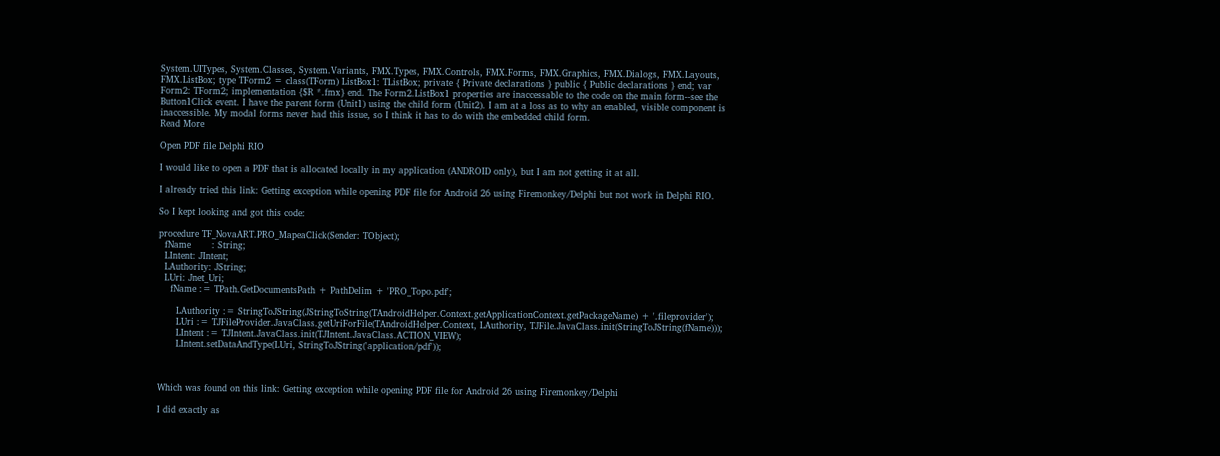System.UITypes, System.Classes, System.Variants, FMX.Types, FMX.Controls, FMX.Forms, FMX.Graphics, FMX.Dialogs, FMX.Layouts, FMX.ListBox; type TForm2 = class(TForm) ListBox1: TListBox; private { Private declarations } public { Public declarations } end; var Form2: TForm2; implementation {$R *.fmx} end. The Form2.ListBox1 properties are inaccessable to the code on the main form--see the Button1Click event. I have the parent form (Unit1) using the child form (Unit2). I am at a loss as to why an enabled, visible component is inaccessible. My modal forms never had this issue, so I think it has to do with the embedded child form.
Read More

Open PDF file Delphi RIO

I would like to open a PDF that is allocated locally in my application (ANDROID only), but I am not getting it at all.

I already tried this link: Getting exception while opening PDF file for Android 26 using Firemonkey/Delphi but not work in Delphi RIO.

So I kept looking and got this code:

procedure TF_NovaART.PRO_MapeaClick(Sender: TObject);
  fName       : String;
  LIntent: JIntent;
  LAuthority: JString;
  LUri: Jnet_Uri;
    fName := TPath.GetDocumentsPath + PathDelim + 'PRO_Topo.pdf';

      LAuthority := StringToJString(JStringToString(TAndroidHelper.Context.getApplicationContext.getPackageName) + '.fileprovider');
      LUri := TJFileProvider.JavaClass.getUriForFile(TAndroidHelper.Context, LAuthority, TJFile.JavaClass.init(StringToJString(fName)));
      LIntent := TJIntent.JavaClass.init(TJIntent.JavaClass.ACTION_VIEW);
      LIntent.setDataAndType(LUri, StringToJString('application/pdf'));



Which was found on this link: Getting exception while opening PDF file for Android 26 using Firemonkey/Delphi

I did exactly as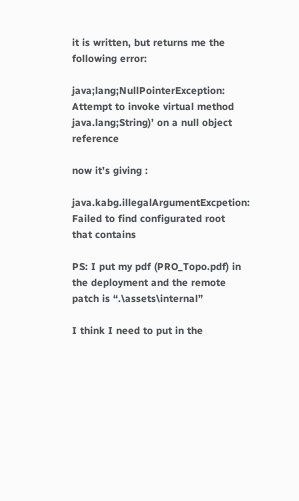it is written, but returns me the following error:

java;lang;NullPointerException: Attempt to invoke virtual method
java.lang;String)’ on a null object reference

now it’s giving :

java.kabg.illegalArgumentExcpetion: Failed to find configurated root
that contains

PS: I put my pdf (PRO_Topo.pdf) in the deployment and the remote patch is “.\assets\internal”

I think I need to put in the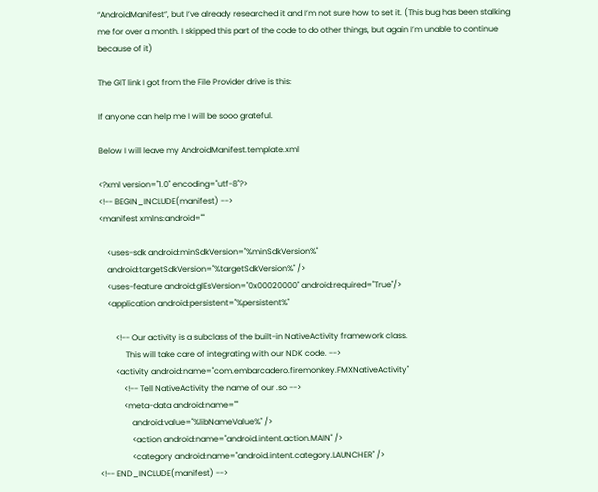“AndroidManifest”, but I’ve already researched it and I’m not sure how to set it. (This bug has been stalking me for over a month. I skipped this part of the code to do other things, but again I’m unable to continue because of it)

The GIT link I got from the File Provider drive is this:

If anyone can help me I will be sooo grateful.

Below I will leave my AndroidManifest.template.xml

<?xml version="1.0" encoding="utf-8"?>
<!-- BEGIN_INCLUDE(manifest) -->
<manifest xmlns:android=""

    <uses-sdk android:minSdkVersion="%minSdkVersion%"
    android:targetSdkVersion="%targetSdkVersion%" />
    <uses-feature android:glEsVersion="0x00020000" android:required="True"/>
    <application android:persistent="%persistent%"

        <!-- Our activity is a subclass of the built-in NativeActivity framework class.
             This will take care of integrating with our NDK code. -->
        <activity android:name="com.embarcadero.firemonkey.FMXNativeActivity"
            <!-- Tell NativeActivity the name of our .so -->
            <meta-data android:name=""
                android:value="%libNameValue%" />
                <action android:name="android.intent.action.MAIN" />
                <category android:name="android.intent.category.LAUNCHER" />
<!-- END_INCLUDE(manifest) -->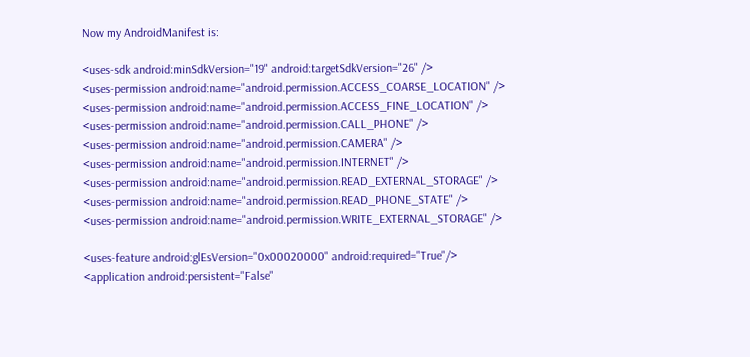Now my AndroidManifest is:

<uses-sdk android:minSdkVersion="19" android:targetSdkVersion="26" />
<uses-permission android:name="android.permission.ACCESS_COARSE_LOCATION" />
<uses-permission android:name="android.permission.ACCESS_FINE_LOCATION" />
<uses-permission android:name="android.permission.CALL_PHONE" />
<uses-permission android:name="android.permission.CAMERA" />
<uses-permission android:name="android.permission.INTERNET" />
<uses-permission android:name="android.permission.READ_EXTERNAL_STORAGE" />
<uses-permission android:name="android.permission.READ_PHONE_STATE" />
<uses-permission android:name="android.permission.WRITE_EXTERNAL_STORAGE" />

<uses-feature android:glEsVersion="0x00020000" android:required="True"/>
<application android:persistent="False"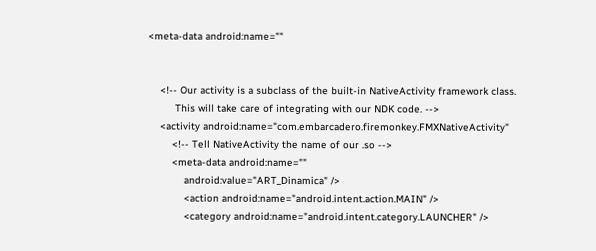<meta-data android:name=""


    <!-- Our activity is a subclass of the built-in NativeActivity framework class.
         This will take care of integrating with our NDK code. -->
    <activity android:name="com.embarcadero.firemonkey.FMXNativeActivity"
        <!-- Tell NativeActivity the name of our .so -->
        <meta-data android:name=""
            android:value="ART_Dinamica" />
            <action android:name="android.intent.action.MAIN" />
            <category android:name="android.intent.category.LAUNCHER" />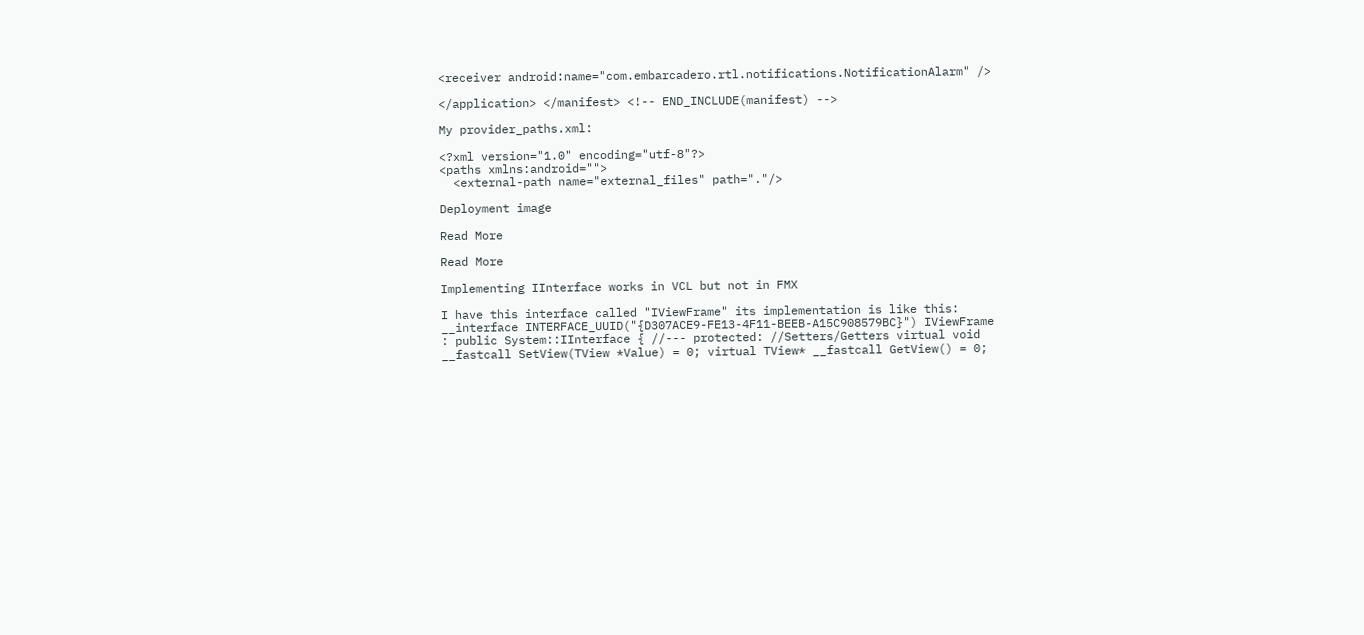<receiver android:name="com.embarcadero.rtl.notifications.NotificationAlarm" />

</application> </manifest> <!-- END_INCLUDE(manifest) -->

My provider_paths.xml:

<?xml version="1.0" encoding="utf-8"?>
<paths xmlns:android="">
  <external-path name="external_files" path="."/>

Deployment image

Read More

Read More

Implementing IInterface works in VCL but not in FMX

I have this interface called "IViewFrame" its implementation is like this: __interface INTERFACE_UUID("{D307ACE9-FE13-4F11-BEEB-A15C908579BC}") IViewFrame : public System::IInterface { //--- protected: //Setters/Getters virtual void __fastcall SetView(TView *Value) = 0; virtual TView* __fastcall GetView() = 0;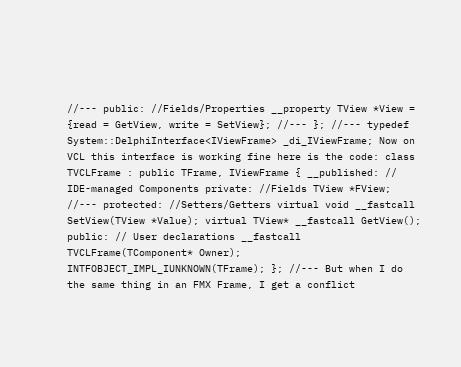//--- public: //Fields/Properties __property TView *View = {read = GetView, write = SetView}; //--- }; //--- typedef System::DelphiInterface<IViewFrame> _di_IViewFrame; Now on VCL this interface is working fine here is the code: class TVCLFrame : public TFrame, IViewFrame { __published: // IDE-managed Components private: //Fields TView *FView; //--- protected: //Setters/Getters virtual void __fastcall SetView(TView *Value); virtual TView* __fastcall GetView(); public: // User declarations __fastcall TVCLFrame(TComponent* Owner); INTFOBJECT_IMPL_IUNKNOWN(TFrame); }; //--- But when I do the same thing in an FMX Frame, I get a conflict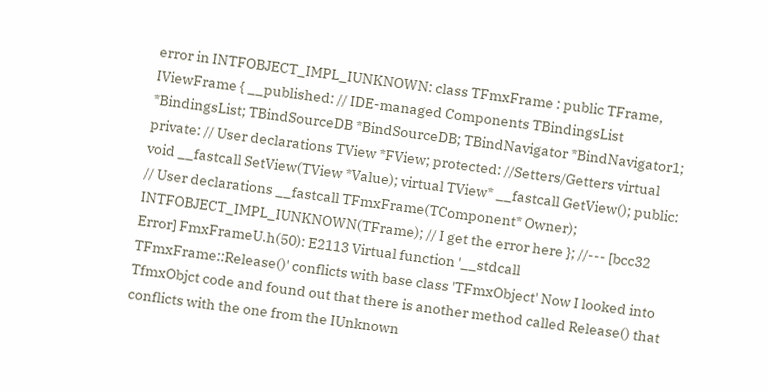error in INTFOBJECT_IMPL_IUNKNOWN: class TFmxFrame : public TFrame, IViewFrame { __published: // IDE-managed Components TBindingsList *BindingsList; TBindSourceDB *BindSourceDB; TBindNavigator *BindNavigator1; private: // User declarations TView *FView; protected: //Setters/Getters virtual void __fastcall SetView(TView *Value); virtual TView* __fastcall GetView(); public: // User declarations __fastcall TFmxFrame(TComponent* Owner); INTFOBJECT_IMPL_IUNKNOWN(TFrame); // I get the error here }; //--- [bcc32 Error] FmxFrameU.h(50): E2113 Virtual function '__stdcall TFmxFrame::Release()' conflicts with base class 'TFmxObject' Now I looked into TfmxObjct code and found out that there is another method called Release() that conflicts with the one from the IUnknown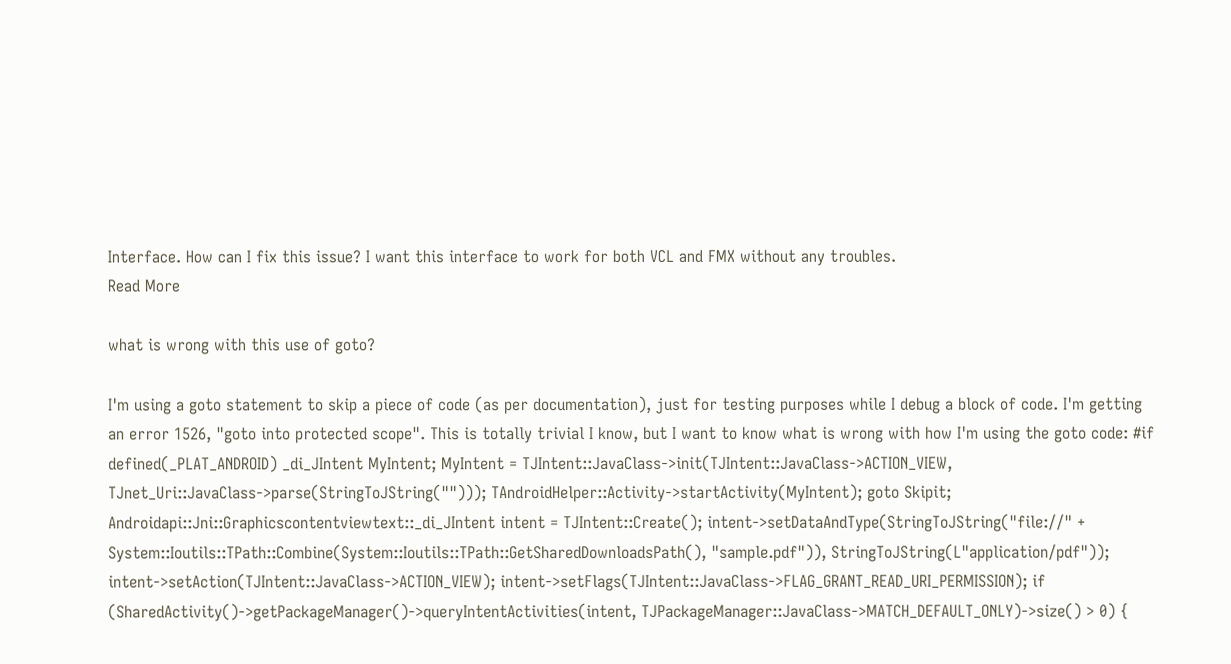Interface. How can I fix this issue? I want this interface to work for both VCL and FMX without any troubles.
Read More

what is wrong with this use of goto?

I'm using a goto statement to skip a piece of code (as per documentation), just for testing purposes while I debug a block of code. I'm getting an error 1526, "goto into protected scope". This is totally trivial I know, but I want to know what is wrong with how I'm using the goto code: #if defined(_PLAT_ANDROID) _di_JIntent MyIntent; MyIntent = TJIntent::JavaClass->init(TJIntent::JavaClass->ACTION_VIEW, TJnet_Uri::JavaClass->parse(StringToJString(""))); TAndroidHelper::Activity->startActivity(MyIntent); goto Skipit; Androidapi::Jni::Graphicscontentviewtext::_di_JIntent intent = TJIntent::Create(); intent->setDataAndType(StringToJString("file://" + System::Ioutils::TPath::Combine(System::Ioutils::TPath::GetSharedDownloadsPath(), "sample.pdf")), StringToJString(L"application/pdf")); intent->setAction(TJIntent::JavaClass->ACTION_VIEW); intent->setFlags(TJIntent::JavaClass->FLAG_GRANT_READ_URI_PERMISSION); if (SharedActivity()->getPackageManager()->queryIntentActivities(intent, TJPackageManager::JavaClass->MATCH_DEFAULT_ONLY)->size() > 0) {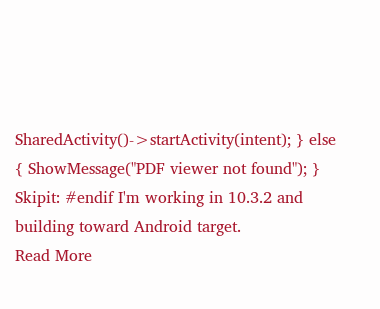SharedActivity()->startActivity(intent); } else { ShowMessage("PDF viewer not found"); } Skipit: #endif I'm working in 10.3.2 and building toward Android target.
Read More